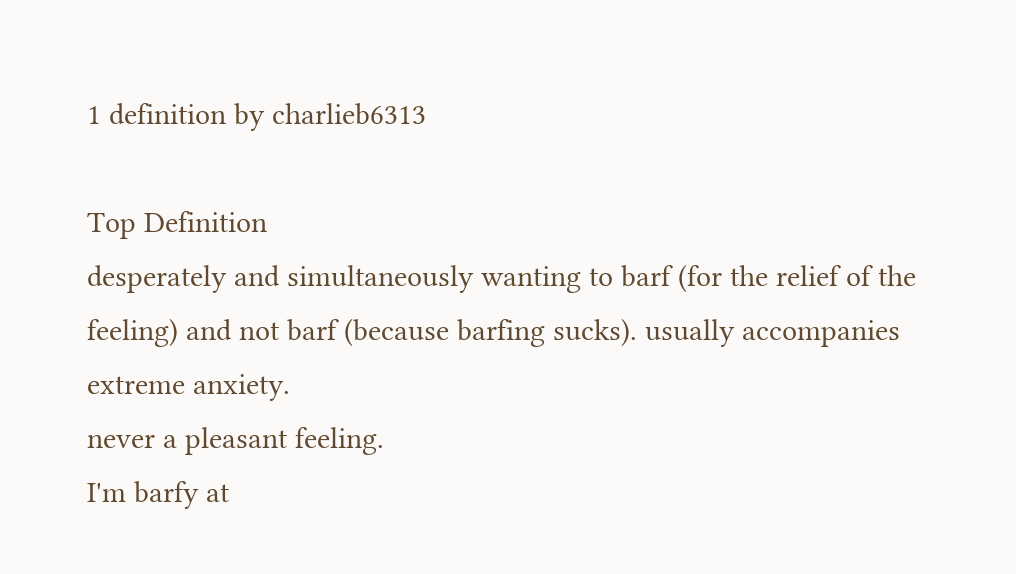1 definition by charlieb6313

Top Definition
desperately and simultaneously wanting to barf (for the relief of the feeling) and not barf (because barfing sucks). usually accompanies extreme anxiety.
never a pleasant feeling.
I'm barfy at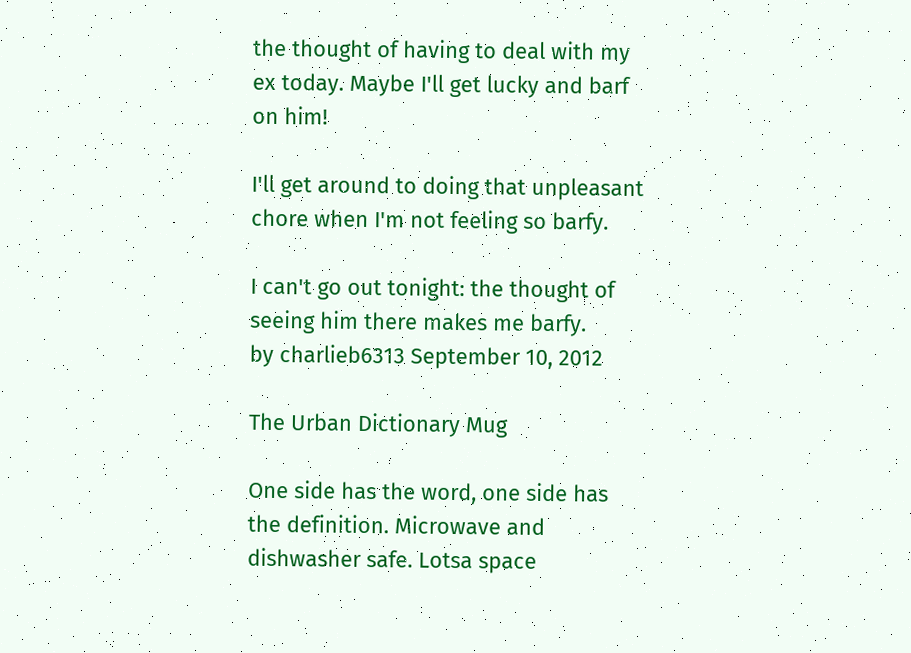the thought of having to deal with my ex today. Maybe I'll get lucky and barf on him!

I'll get around to doing that unpleasant chore when I'm not feeling so barfy.

I can't go out tonight: the thought of seeing him there makes me barfy.
by charlieb6313 September 10, 2012

The Urban Dictionary Mug

One side has the word, one side has the definition. Microwave and dishwasher safe. Lotsa space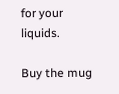for your liquids.

Buy the mug